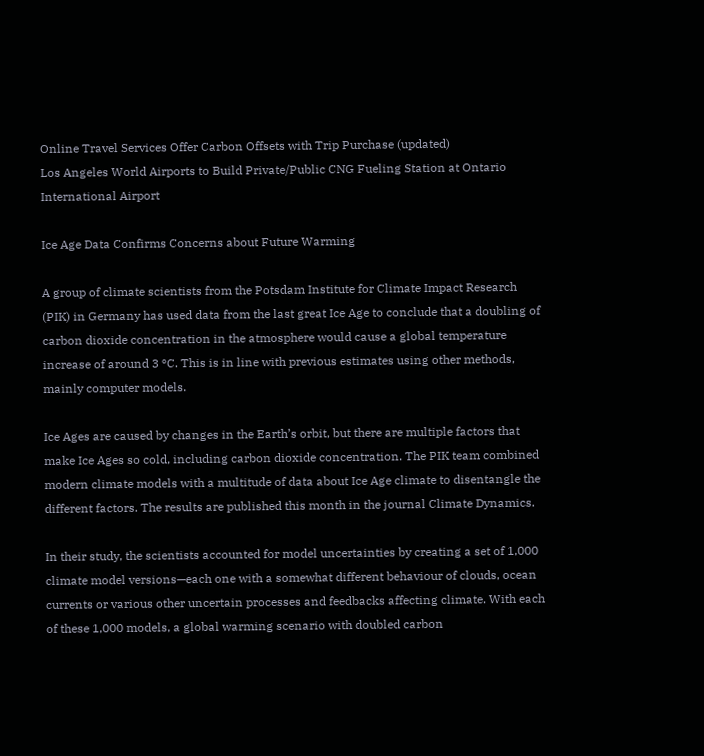Online Travel Services Offer Carbon Offsets with Trip Purchase (updated)
Los Angeles World Airports to Build Private/Public CNG Fueling Station at Ontario International Airport

Ice Age Data Confirms Concerns about Future Warming

A group of climate scientists from the Potsdam Institute for Climate Impact Research (PIK) in Germany has used data from the last great Ice Age to conclude that a doubling of carbon dioxide concentration in the atmosphere would cause a global temperature increase of around 3 ºC. This is in line with previous estimates using other methods, mainly computer models.

Ice Ages are caused by changes in the Earth’s orbit, but there are multiple factors that make Ice Ages so cold, including carbon dioxide concentration. The PIK team combined modern climate models with a multitude of data about Ice Age climate to disentangle the different factors. The results are published this month in the journal Climate Dynamics.

In their study, the scientists accounted for model uncertainties by creating a set of 1,000 climate model versions—each one with a somewhat different behaviour of clouds, ocean currents or various other uncertain processes and feedbacks affecting climate. With each of these 1,000 models, a global warming scenario with doubled carbon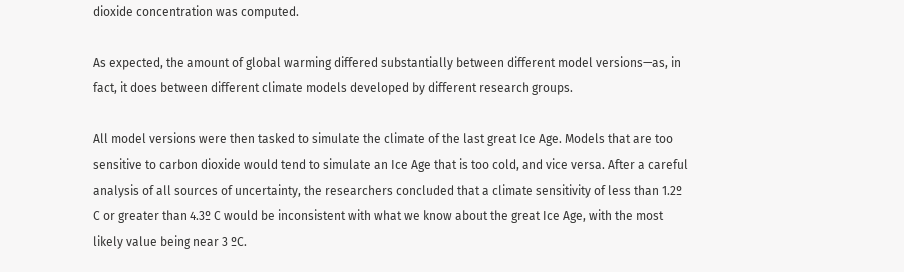dioxide concentration was computed.

As expected, the amount of global warming differed substantially between different model versions—as, in fact, it does between different climate models developed by different research groups.

All model versions were then tasked to simulate the climate of the last great Ice Age. Models that are too sensitive to carbon dioxide would tend to simulate an Ice Age that is too cold, and vice versa. After a careful analysis of all sources of uncertainty, the researchers concluded that a climate sensitivity of less than 1.2º C or greater than 4.3º C would be inconsistent with what we know about the great Ice Age, with the most likely value being near 3 ºC.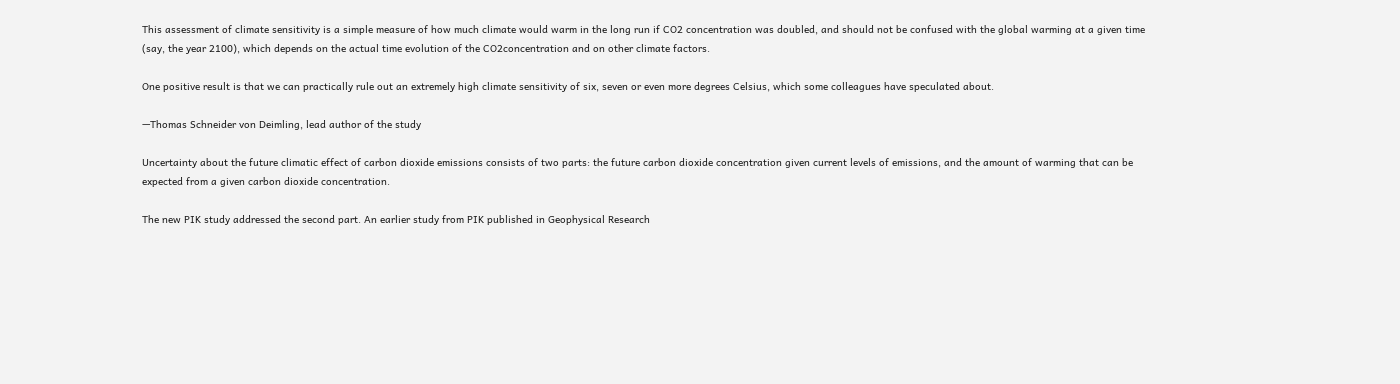This assessment of climate sensitivity is a simple measure of how much climate would warm in the long run if CO2 concentration was doubled, and should not be confused with the global warming at a given time (say, the year 2100), which depends on the actual time evolution of the CO2concentration and on other climate factors.

One positive result is that we can practically rule out an extremely high climate sensitivity of six, seven or even more degrees Celsius, which some colleagues have speculated about.

—Thomas Schneider von Deimling, lead author of the study

Uncertainty about the future climatic effect of carbon dioxide emissions consists of two parts: the future carbon dioxide concentration given current levels of emissions, and the amount of warming that can be expected from a given carbon dioxide concentration.

The new PIK study addressed the second part. An earlier study from PIK published in Geophysical Research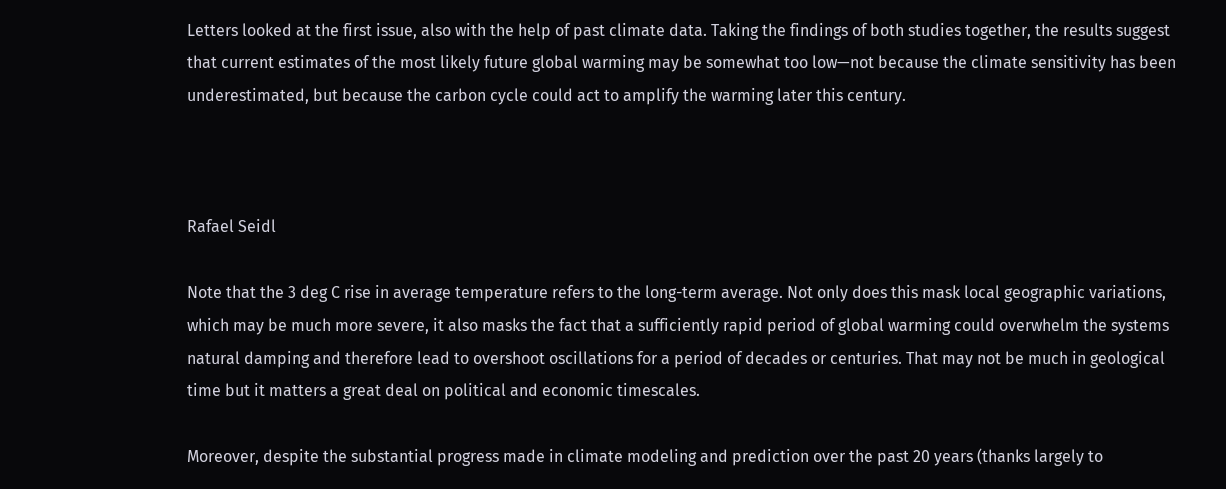Letters looked at the first issue, also with the help of past climate data. Taking the findings of both studies together, the results suggest that current estimates of the most likely future global warming may be somewhat too low—not because the climate sensitivity has been underestimated, but because the carbon cycle could act to amplify the warming later this century.



Rafael Seidl

Note that the 3 deg C rise in average temperature refers to the long-term average. Not only does this mask local geographic variations, which may be much more severe, it also masks the fact that a sufficiently rapid period of global warming could overwhelm the systems natural damping and therefore lead to overshoot oscillations for a period of decades or centuries. That may not be much in geological time but it matters a great deal on political and economic timescales.

Moreover, despite the substantial progress made in climate modeling and prediction over the past 20 years (thanks largely to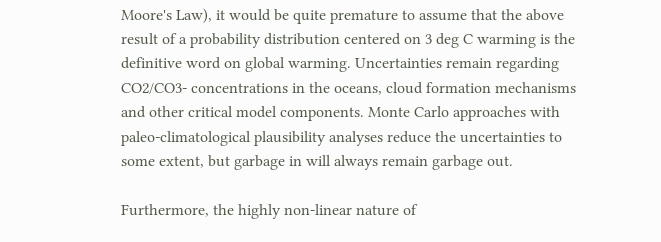Moore's Law), it would be quite premature to assume that the above result of a probability distribution centered on 3 deg C warming is the definitive word on global warming. Uncertainties remain regarding CO2/CO3- concentrations in the oceans, cloud formation mechanisms and other critical model components. Monte Carlo approaches with paleo-climatological plausibility analyses reduce the uncertainties to some extent, but garbage in will always remain garbage out.

Furthermore, the highly non-linear nature of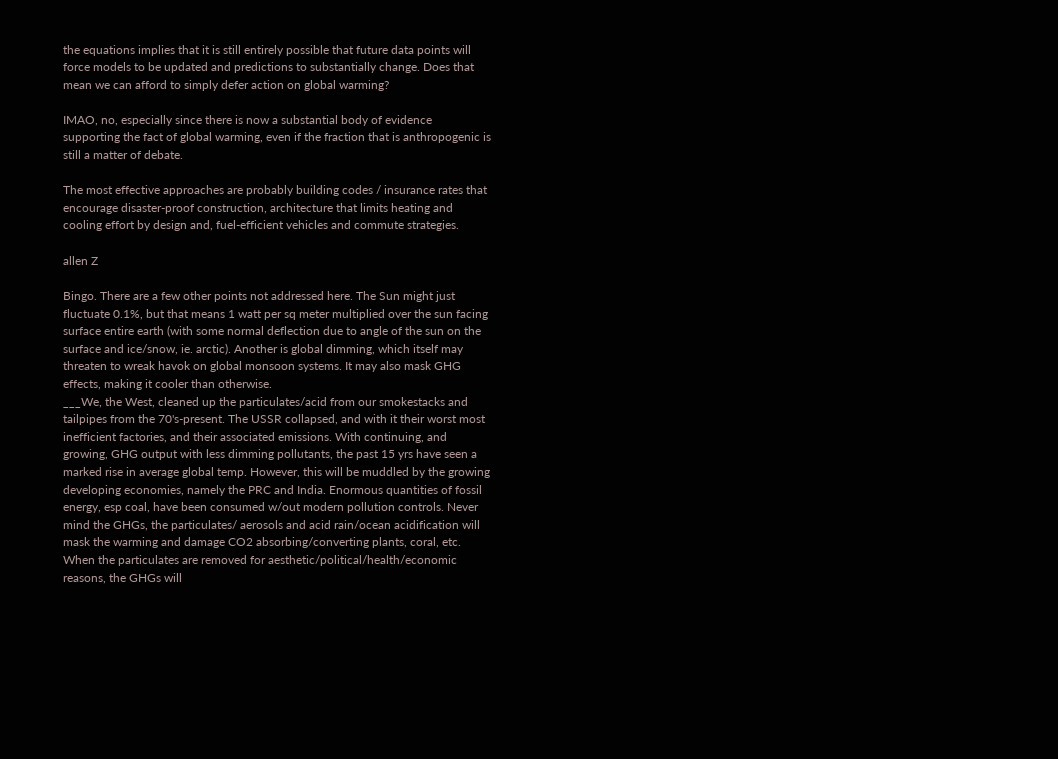the equations implies that it is still entirely possible that future data points will force models to be updated and predictions to substantially change. Does that mean we can afford to simply defer action on global warming?

IMAO, no, especially since there is now a substantial body of evidence supporting the fact of global warming, even if the fraction that is anthropogenic is still a matter of debate.

The most effective approaches are probably building codes / insurance rates that encourage disaster-proof construction, architecture that limits heating and cooling effort by design and, fuel-efficient vehicles and commute strategies.

allen Z

Bingo. There are a few other points not addressed here. The Sun might just fluctuate 0.1%, but that means 1 watt per sq meter multiplied over the sun facing surface entire earth (with some normal deflection due to angle of the sun on the surface and ice/snow, ie. arctic). Another is global dimming, which itself may threaten to wreak havok on global monsoon systems. It may also mask GHG effects, making it cooler than otherwise.
___We, the West, cleaned up the particulates/acid from our smokestacks and tailpipes from the 70's-present. The USSR collapsed, and with it their worst most inefficient factories, and their associated emissions. With continuing, and growing, GHG output with less dimming pollutants, the past 15 yrs have seen a marked rise in average global temp. However, this will be muddled by the growing developing economies, namely the PRC and India. Enormous quantities of fossil energy, esp coal, have been consumed w/out modern pollution controls. Never mind the GHGs, the particulates/ aerosols and acid rain/ocean acidification will mask the warming and damage CO2 absorbing/converting plants, coral, etc. When the particulates are removed for aesthetic/political/health/economic reasons, the GHGs will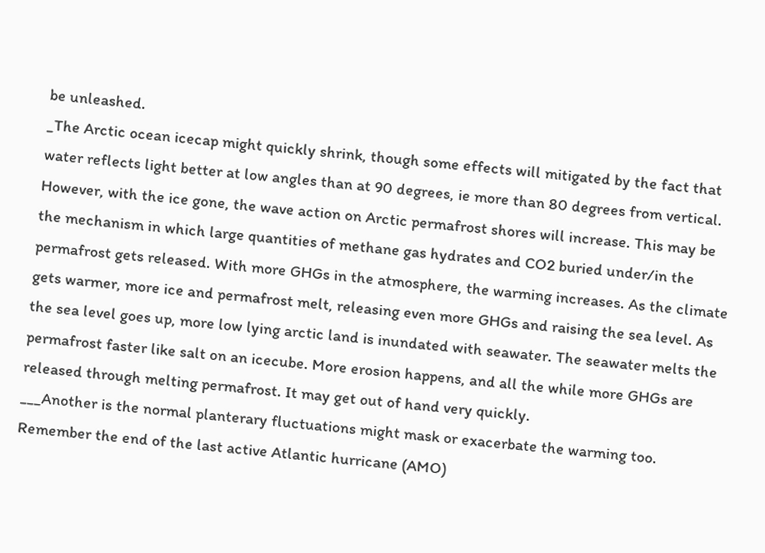be unleashed.
_The Arctic ocean icecap might quickly shrink, though some effects will mitigated by the fact that water reflects light better at low angles than at 90 degrees, ie more than 80 degrees from vertical. However, with the ice gone, the wave action on Arctic permafrost shores will increase. This may be the mechanism in which large quantities of methane gas hydrates and CO2 buried under/in the permafrost gets released. With more GHGs in the atmosphere, the warming increases. As the climate gets warmer, more ice and permafrost melt, releasing even more GHGs and raising the sea level. As the sea level goes up, more low lying arctic land is inundated with seawater. The seawater melts the permafrost faster like salt on an icecube. More erosion happens, and all the while more GHGs are released through melting permafrost. It may get out of hand very quickly.
___Another is the normal planterary fluctuations might mask or exacerbate the warming too. Remember the end of the last active Atlantic hurricane (AMO)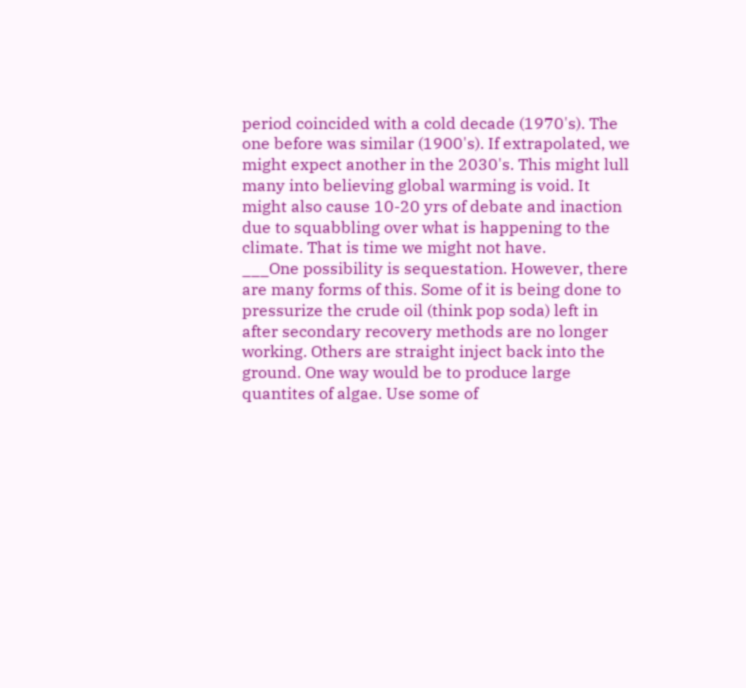period coincided with a cold decade (1970's). The one before was similar (1900's). If extrapolated, we might expect another in the 2030's. This might lull many into believing global warming is void. It might also cause 10-20 yrs of debate and inaction due to squabbling over what is happening to the climate. That is time we might not have.
___One possibility is sequestation. However, there are many forms of this. Some of it is being done to pressurize the crude oil (think pop soda) left in after secondary recovery methods are no longer working. Others are straight inject back into the ground. One way would be to produce large quantites of algae. Use some of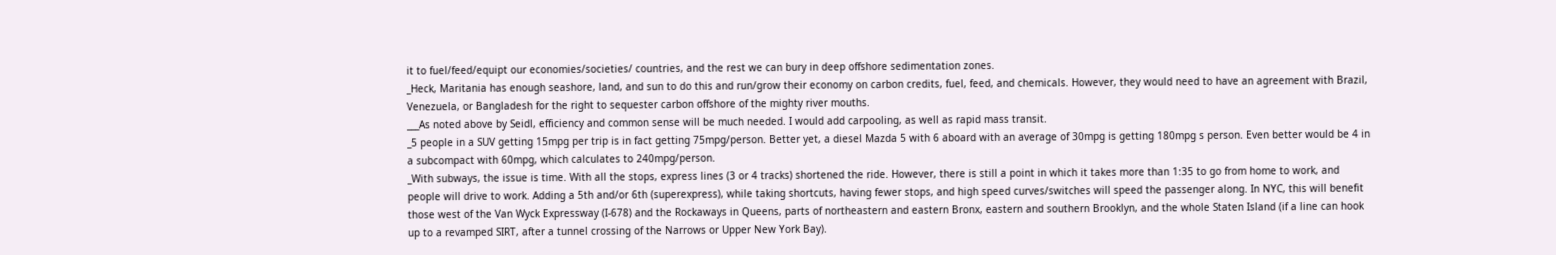it to fuel/feed/equipt our economies/societies/ countries, and the rest we can bury in deep offshore sedimentation zones.
_Heck, Maritania has enough seashore, land, and sun to do this and run/grow their economy on carbon credits, fuel, feed, and chemicals. However, they would need to have an agreement with Brazil, Venezuela, or Bangladesh for the right to sequester carbon offshore of the mighty river mouths.
___As noted above by Seidl, efficiency and common sense will be much needed. I would add carpooling, as well as rapid mass transit.
_5 people in a SUV getting 15mpg per trip is in fact getting 75mpg/person. Better yet, a diesel Mazda 5 with 6 aboard with an average of 30mpg is getting 180mpg s person. Even better would be 4 in a subcompact with 60mpg, which calculates to 240mpg/person.
_With subways, the issue is time. With all the stops, express lines (3 or 4 tracks) shortened the ride. However, there is still a point in which it takes more than 1:35 to go from home to work, and people will drive to work. Adding a 5th and/or 6th (superexpress), while taking shortcuts, having fewer stops, and high speed curves/switches will speed the passenger along. In NYC, this will benefit those west of the Van Wyck Expressway (I-678) and the Rockaways in Queens, parts of northeastern and eastern Bronx, eastern and southern Brooklyn, and the whole Staten Island (if a line can hook up to a revamped SIRT, after a tunnel crossing of the Narrows or Upper New York Bay).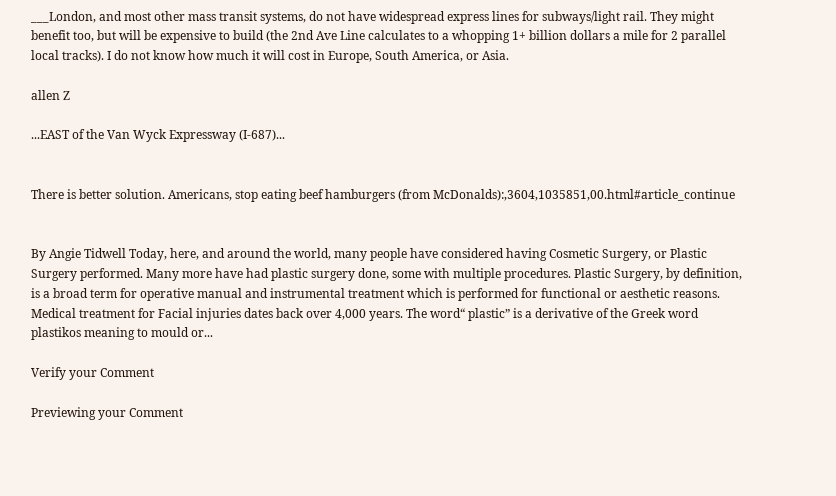___London, and most other mass transit systems, do not have widespread express lines for subways/light rail. They might benefit too, but will be expensive to build (the 2nd Ave Line calculates to a whopping 1+ billion dollars a mile for 2 parallel local tracks). I do not know how much it will cost in Europe, South America, or Asia.

allen Z

...EAST of the Van Wyck Expressway (I-687)...


There is better solution. Americans, stop eating beef hamburgers (from McDonalds):,3604,1035851,00.html#article_continue


By Angie Tidwell Today, here, and around the world, many people have considered having Cosmetic Surgery, or Plastic Surgery performed. Many more have had plastic surgery done, some with multiple procedures. Plastic Surgery, by definition, is a broad term for operative manual and instrumental treatment which is performed for functional or aesthetic reasons. Medical treatment for Facial injuries dates back over 4,000 years. The word“ plastic” is a derivative of the Greek word plastikos meaning to mould or...

Verify your Comment

Previewing your Comment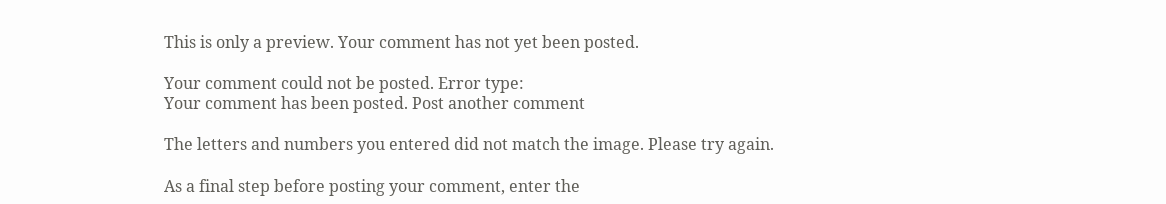This is only a preview. Your comment has not yet been posted.

Your comment could not be posted. Error type:
Your comment has been posted. Post another comment

The letters and numbers you entered did not match the image. Please try again.

As a final step before posting your comment, enter the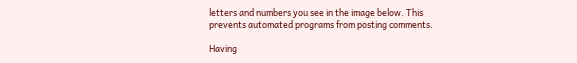letters and numbers you see in the image below. This prevents automated programs from posting comments.

Having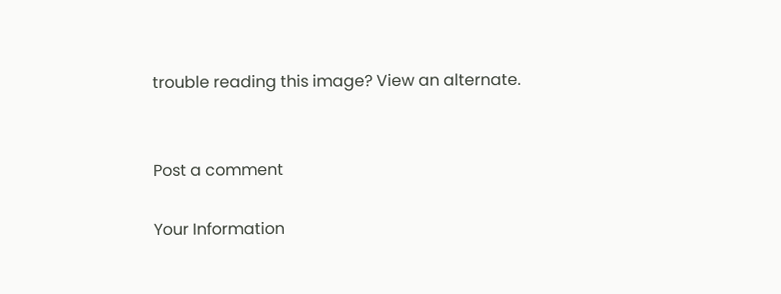trouble reading this image? View an alternate.


Post a comment

Your Information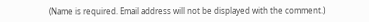(Name is required. Email address will not be displayed with the comment.)